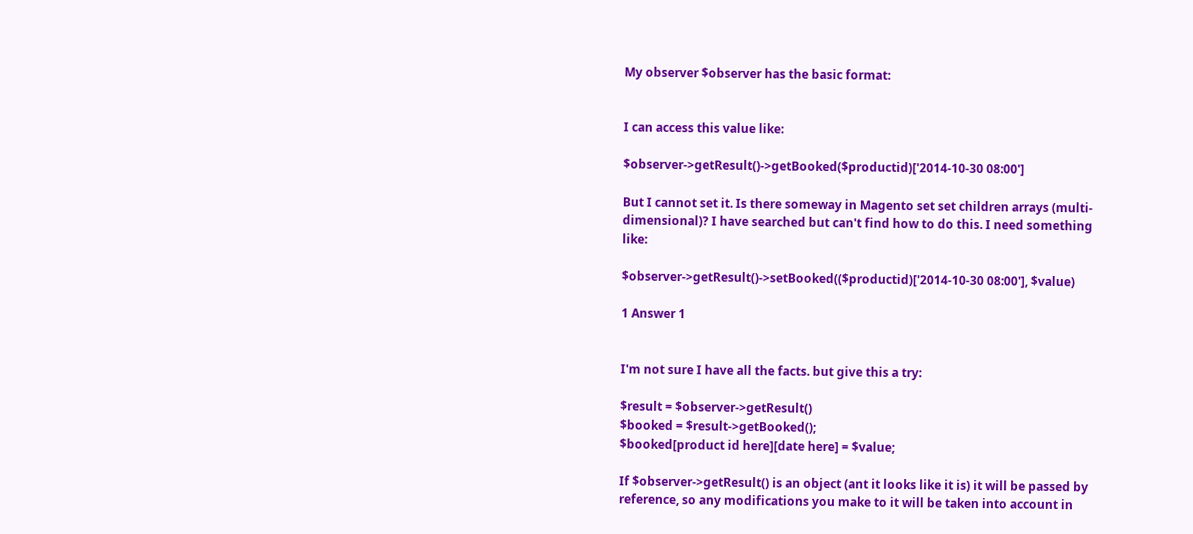My observer $observer has the basic format:


I can access this value like:

$observer->getResult()->getBooked($productid)['2014-10-30 08:00']

But I cannot set it. Is there someway in Magento set set children arrays (multi-dimensional)? I have searched but can't find how to do this. I need something like:

$observer->getResult()->setBooked(($productid)['2014-10-30 08:00'], $value)

1 Answer 1


I'm not sure I have all the facts. but give this a try:

$result = $observer->getResult()
$booked = $result->getBooked();
$booked[product id here][date here] = $value;

If $observer->getResult() is an object (ant it looks like it is) it will be passed by reference, so any modifications you make to it will be taken into account in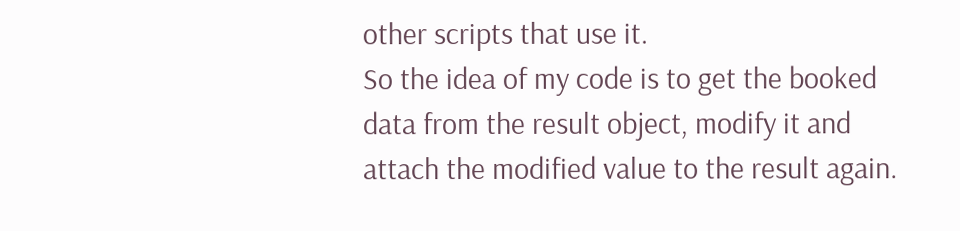other scripts that use it.
So the idea of my code is to get the booked data from the result object, modify it and attach the modified value to the result again.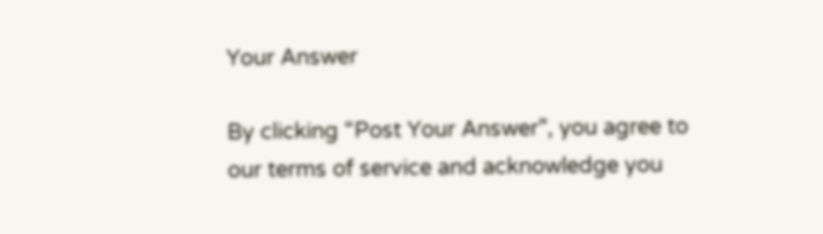Your Answer

By clicking “Post Your Answer”, you agree to our terms of service and acknowledge you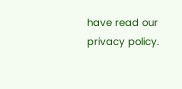have read our privacy policy.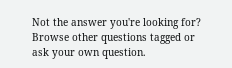Not the answer you're looking for? Browse other questions tagged or ask your own question.